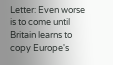Letter: Even worse is to come until Britain learns to copy Europe's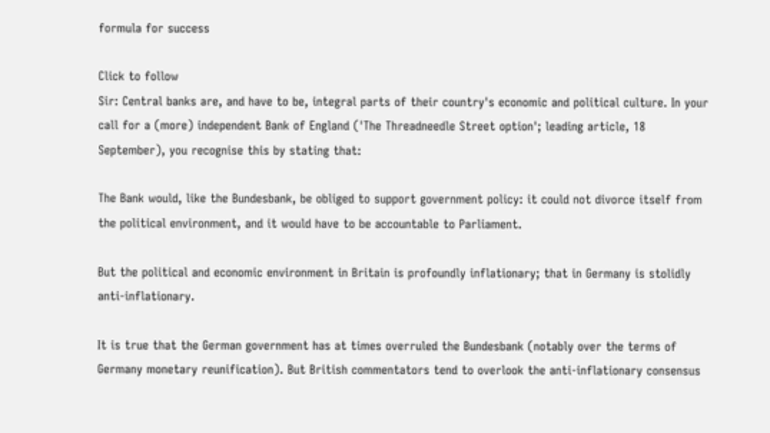formula for success

Click to follow
Sir: Central banks are, and have to be, integral parts of their country's economic and political culture. In your call for a (more) independent Bank of England ('The Threadneedle Street option'; leading article, 18 September), you recognise this by stating that:

The Bank would, like the Bundesbank, be obliged to support government policy: it could not divorce itself from the political environment, and it would have to be accountable to Parliament.

But the political and economic environment in Britain is profoundly inflationary; that in Germany is stolidly anti-inflationary.

It is true that the German government has at times overruled the Bundesbank (notably over the terms of Germany monetary reunification). But British commentators tend to overlook the anti-inflationary consensus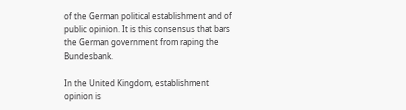of the German political establishment and of public opinion. It is this consensus that bars the German government from raping the Bundesbank.

In the United Kingdom, establishment opinion is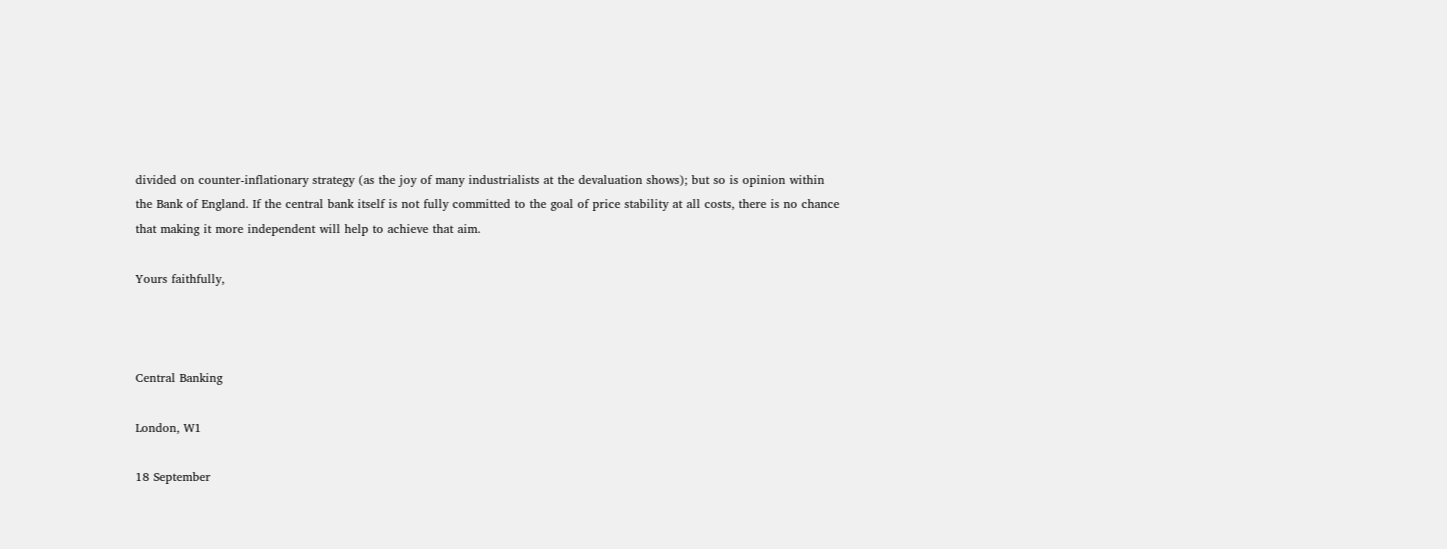divided on counter-inflationary strategy (as the joy of many industrialists at the devaluation shows); but so is opinion within the Bank of England. If the central bank itself is not fully committed to the goal of price stability at all costs, there is no chance that making it more independent will help to achieve that aim.

Yours faithfully,



Central Banking

London, W1

18 September